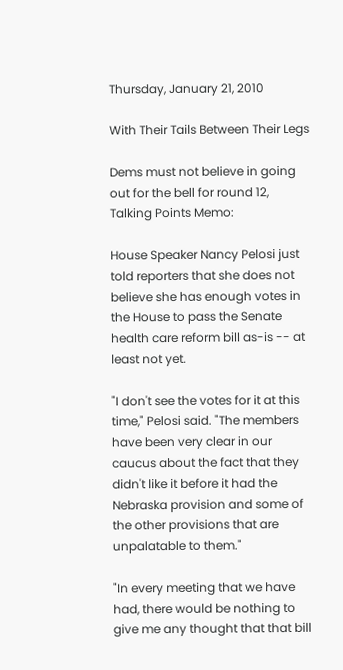Thursday, January 21, 2010

With Their Tails Between Their Legs

Dems must not believe in going out for the bell for round 12, Talking Points Memo:

House Speaker Nancy Pelosi just told reporters that she does not believe she has enough votes in the House to pass the Senate health care reform bill as-is -- at least not yet.

"I don't see the votes for it at this time," Pelosi said. "The members have been very clear in our caucus about the fact that they didn't like it before it had the Nebraska provision and some of the other provisions that are unpalatable to them."

"In every meeting that we have had, there would be nothing to give me any thought that that bill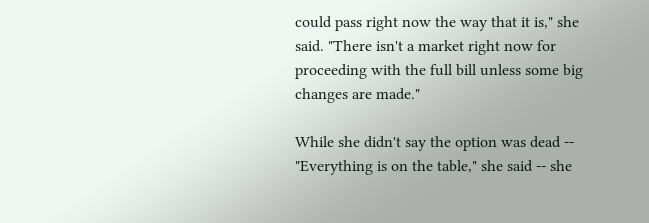could pass right now the way that it is," she said. "There isn't a market right now for proceeding with the full bill unless some big changes are made."

While she didn't say the option was dead -- "Everything is on the table," she said -- she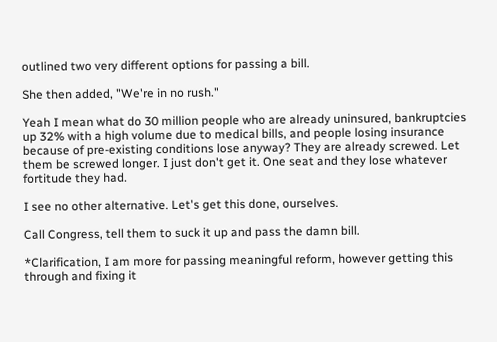outlined two very different options for passing a bill.

She then added, "We're in no rush."

Yeah I mean what do 30 million people who are already uninsured, bankruptcies up 32% with a high volume due to medical bills, and people losing insurance because of pre-existing conditions lose anyway? They are already screwed. Let them be screwed longer. I just don't get it. One seat and they lose whatever fortitude they had.

I see no other alternative. Let's get this done, ourselves.

Call Congress, tell them to suck it up and pass the damn bill.

*Clarification, I am more for passing meaningful reform, however getting this through and fixing it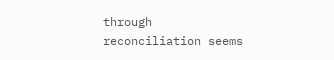through reconciliation seems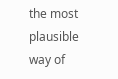the most plausible way of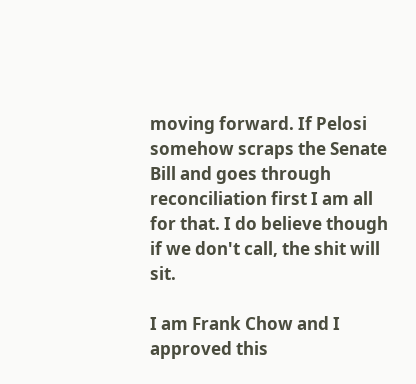moving forward. If Pelosi somehow scraps the Senate Bill and goes through reconciliation first I am all for that. I do believe though if we don't call, the shit will sit.

I am Frank Chow and I approved this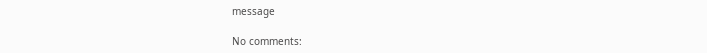message

No comments: